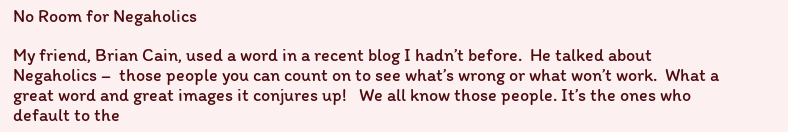No Room for Negaholics

My friend, Brian Cain, used a word in a recent blog I hadn’t before.  He talked about Negaholics –  those people you can count on to see what’s wrong or what won’t work.  What a great word and great images it conjures up!   We all know those people. It’s the ones who default to the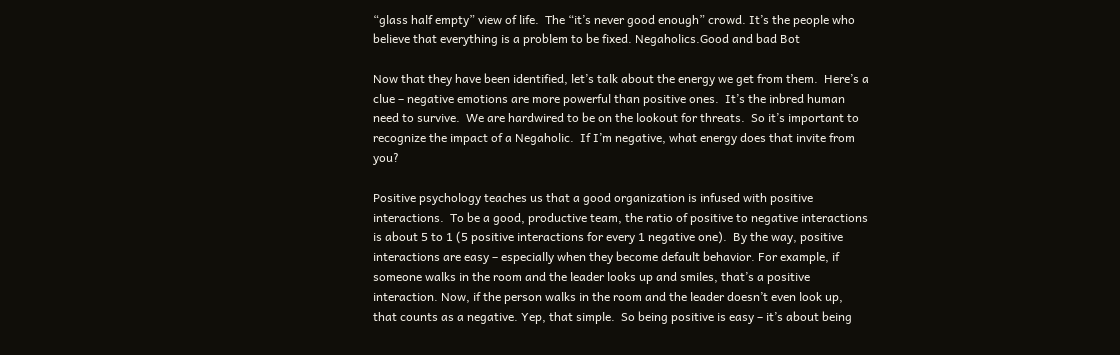“glass half empty” view of life.  The “it’s never good enough” crowd. It’s the people who believe that everything is a problem to be fixed. Negaholics.Good and bad Bot

Now that they have been identified, let’s talk about the energy we get from them.  Here’s a clue – negative emotions are more powerful than positive ones.  It’s the inbred human need to survive.  We are hardwired to be on the lookout for threats.  So it’s important to recognize the impact of a Negaholic.  If I’m negative, what energy does that invite from you?

Positive psychology teaches us that a good organization is infused with positive interactions.  To be a good, productive team, the ratio of positive to negative interactions is about 5 to 1 (5 positive interactions for every 1 negative one).  By the way, positive interactions are easy – especially when they become default behavior. For example, if someone walks in the room and the leader looks up and smiles, that’s a positive interaction. Now, if the person walks in the room and the leader doesn’t even look up, that counts as a negative. Yep, that simple.  So being positive is easy – it’s about being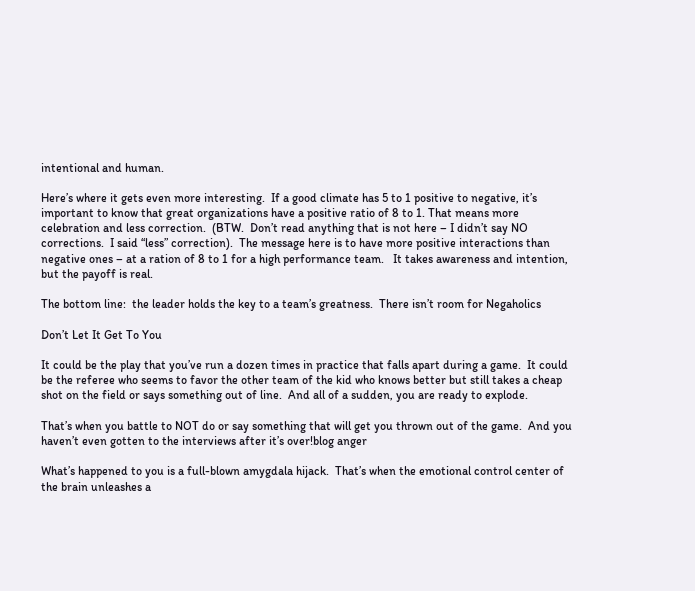intentional and human.

Here’s where it gets even more interesting.  If a good climate has 5 to 1 positive to negative, it’s important to know that great organizations have a positive ratio of 8 to 1. That means more celebration and less correction.  (BTW.  Don’t read anything that is not here – I didn’t say NO corrections.  I said “less” correction).  The message here is to have more positive interactions than negative ones – at a ration of 8 to 1 for a high performance team.   It takes awareness and intention, but the payoff is real.

The bottom line:  the leader holds the key to a team’s greatness.  There isn’t room for Negaholics

Don’t Let It Get To You

It could be the play that you’ve run a dozen times in practice that falls apart during a game.  It could be the referee who seems to favor the other team of the kid who knows better but still takes a cheap shot on the field or says something out of line.  And all of a sudden, you are ready to explode.

That’s when you battle to NOT do or say something that will get you thrown out of the game.  And you haven’t even gotten to the interviews after it’s over!blog anger

What’s happened to you is a full-blown amygdala hijack.  That’s when the emotional control center of the brain unleashes a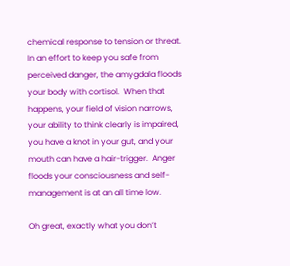chemical response to tension or threat.  In an effort to keep you safe from perceived danger, the amygdala floods your body with cortisol.  When that happens, your field of vision narrows, your ability to think clearly is impaired, you have a knot in your gut, and your mouth can have a hair-trigger.  Anger floods your consciousness and self-management is at an all time low.

Oh great, exactly what you don’t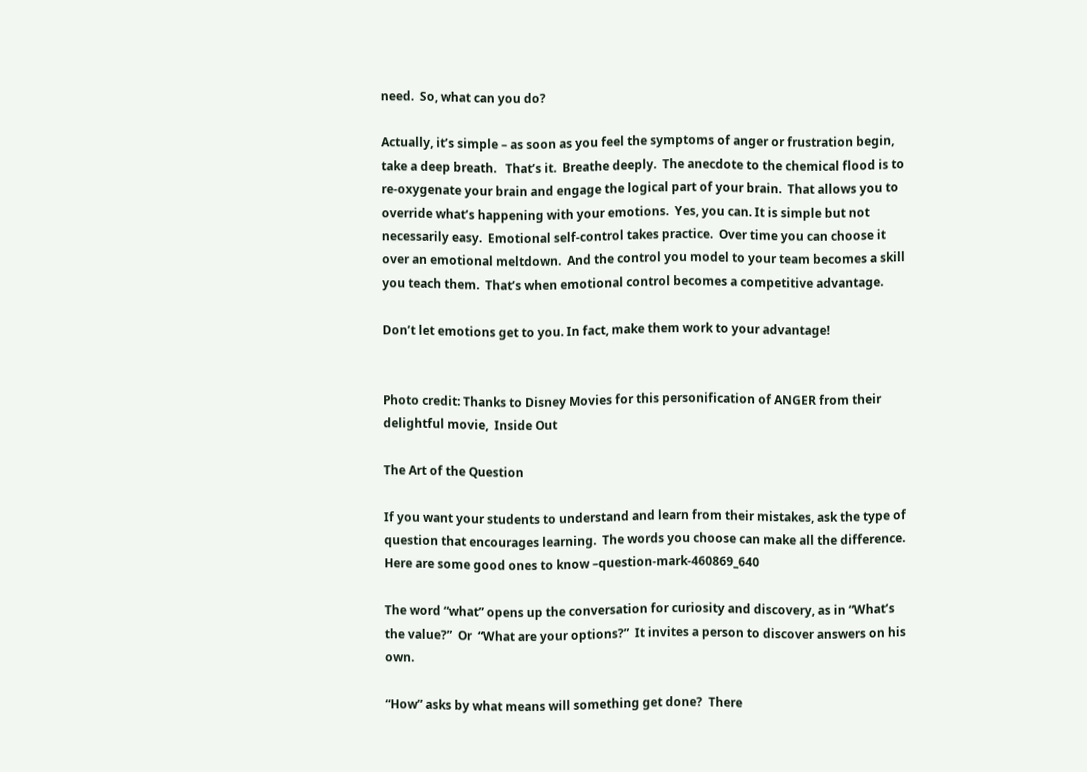need.  So, what can you do?

Actually, it’s simple – as soon as you feel the symptoms of anger or frustration begin, take a deep breath.   That’s it.  Breathe deeply.  The anecdote to the chemical flood is to re-oxygenate your brain and engage the logical part of your brain.  That allows you to override what’s happening with your emotions.  Yes, you can. It is simple but not necessarily easy.  Emotional self-control takes practice.  Over time you can choose it over an emotional meltdown.  And the control you model to your team becomes a skill you teach them.  That’s when emotional control becomes a competitive advantage.

Don’t let emotions get to you. In fact, make them work to your advantage!


Photo credit: Thanks to Disney Movies for this personification of ANGER from their delightful movie,  Inside Out

The Art of the Question

If you want your students to understand and learn from their mistakes, ask the type of question that encourages learning.  The words you choose can make all the difference.  Here are some good ones to know –question-mark-460869_640

The word “what” opens up the conversation for curiosity and discovery, as in “What’s the value?”  Or  “What are your options?”  It invites a person to discover answers on his own.

“How” asks by what means will something get done?  There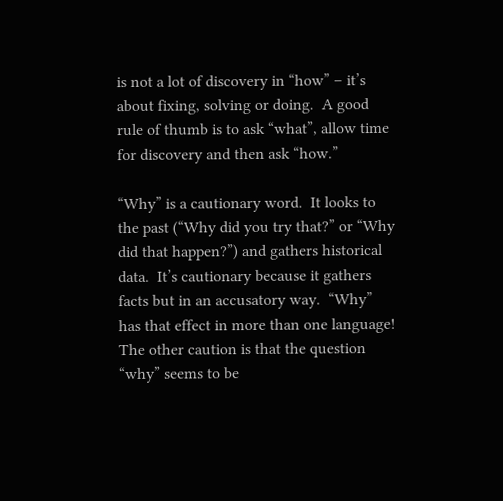is not a lot of discovery in “how” – it’s about fixing, solving or doing.  A good rule of thumb is to ask “what”, allow time for discovery and then ask “how.”

“Why” is a cautionary word.  It looks to the past (“Why did you try that?” or “Why did that happen?”) and gathers historical data.  It’s cautionary because it gathers facts but in an accusatory way.  “Why” has that effect in more than one language!  The other caution is that the question “why” seems to be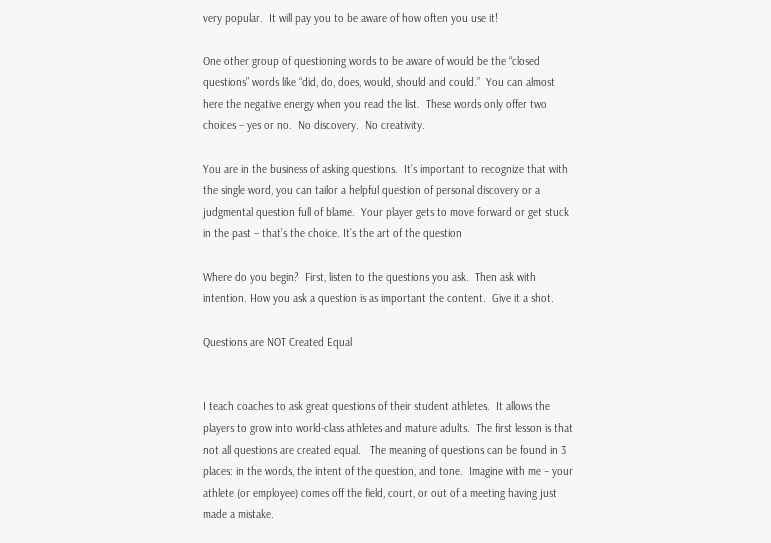very popular.  It will pay you to be aware of how often you use it!

One other group of questioning words to be aware of would be the “closed questions” words like “did, do, does, would, should and could.”  You can almost here the negative energy when you read the list.  These words only offer two choices – yes or no.  No discovery.  No creativity.

You are in the business of asking questions.  It’s important to recognize that with the single word, you can tailor a helpful question of personal discovery or a judgmental question full of blame.  Your player gets to move forward or get stuck in the past – that’s the choice. It’s the art of the question

Where do you begin?  First, listen to the questions you ask.  Then ask with intention. How you ask a question is as important the content.  Give it a shot.

Questions are NOT Created Equal


I teach coaches to ask great questions of their student athletes.  It allows the players to grow into world-class athletes and mature adults.  The first lesson is that not all questions are created equal.   The meaning of questions can be found in 3 places: in the words, the intent of the question, and tone.  Imagine with me – your athlete (or employee) comes off the field, court, or out of a meeting having just made a mistake.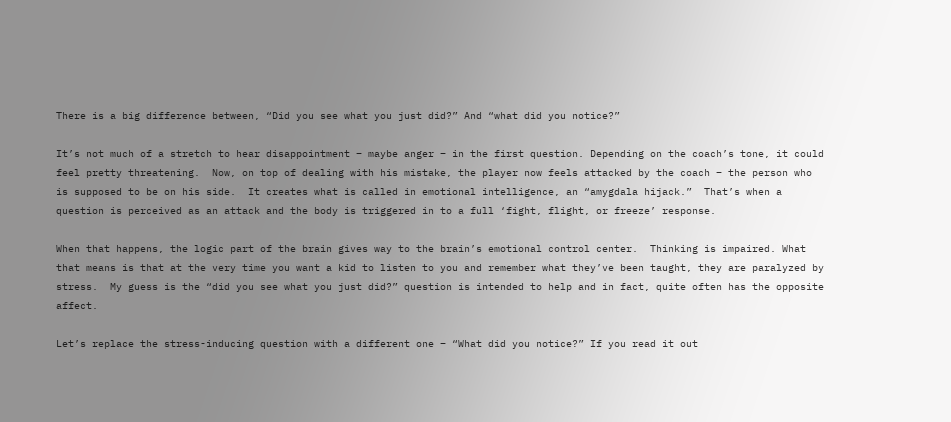There is a big difference between, “Did you see what you just did?” And “what did you notice?”

It’s not much of a stretch to hear disappointment – maybe anger – in the first question. Depending on the coach’s tone, it could feel pretty threatening.  Now, on top of dealing with his mistake, the player now feels attacked by the coach – the person who is supposed to be on his side.  It creates what is called in emotional intelligence, an “amygdala hijack.”  That’s when a question is perceived as an attack and the body is triggered in to a full ‘fight, flight, or freeze’ response.

When that happens, the logic part of the brain gives way to the brain’s emotional control center.  Thinking is impaired. What that means is that at the very time you want a kid to listen to you and remember what they’ve been taught, they are paralyzed by stress.  My guess is the “did you see what you just did?” question is intended to help and in fact, quite often has the opposite affect.

Let’s replace the stress-inducing question with a different one – “What did you notice?” If you read it out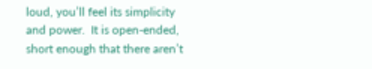loud, you’ll feel its simplicity and power.  It is open-ended, short enough that there aren’t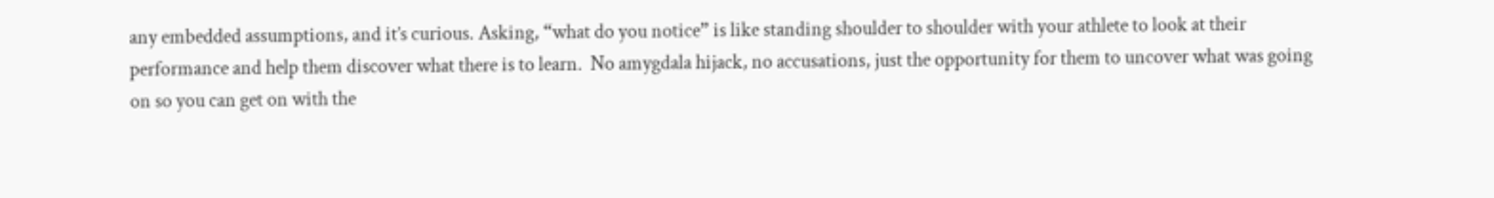any embedded assumptions, and it’s curious. Asking, “what do you notice” is like standing shoulder to shoulder with your athlete to look at their performance and help them discover what there is to learn.  No amygdala hijack, no accusations, just the opportunity for them to uncover what was going on so you can get on with the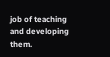job of teaching and developing them.